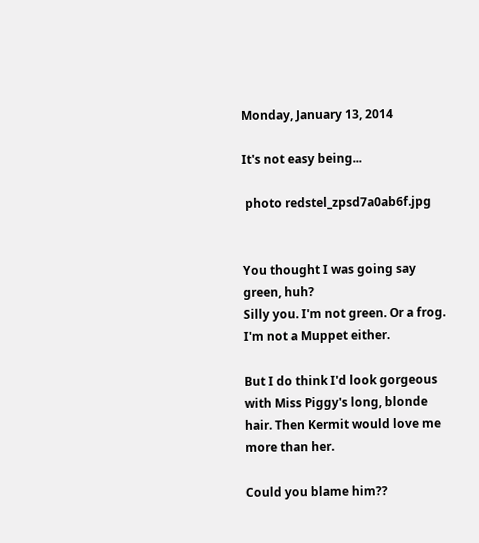Monday, January 13, 2014

It's not easy being...

 photo redstel_zpsd7a0ab6f.jpg


You thought I was going say green, huh?
Silly you. I'm not green. Or a frog. I'm not a Muppet either.

But I do think I'd look gorgeous with Miss Piggy's long, blonde hair. Then Kermit would love me more than her.

Could you blame him??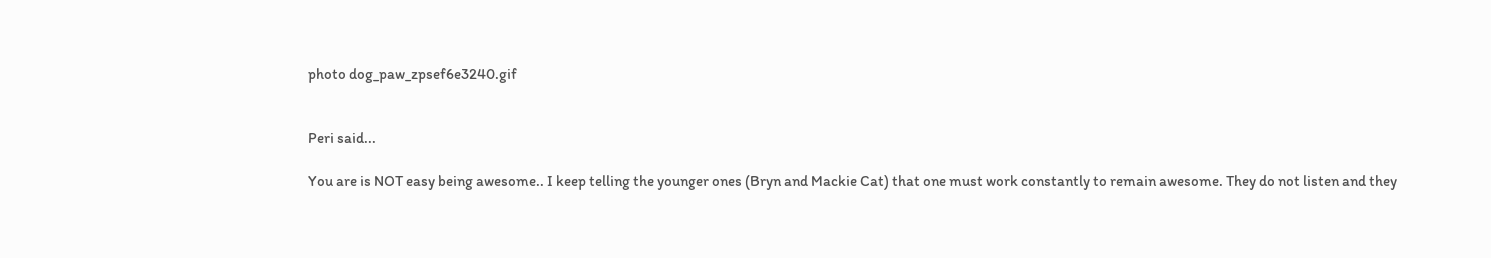photo dog_paw_zpsef6e3240.gif


Peri said...

You are is NOT easy being awesome.. I keep telling the younger ones (Bryn and Mackie Cat) that one must work constantly to remain awesome. They do not listen and they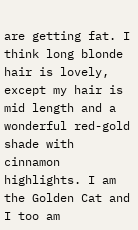are getting fat. I think long blonde hair is lovely, except my hair is mid length and a wonderful red-gold shade with cinnamon highlights. I am the Golden Cat and I too am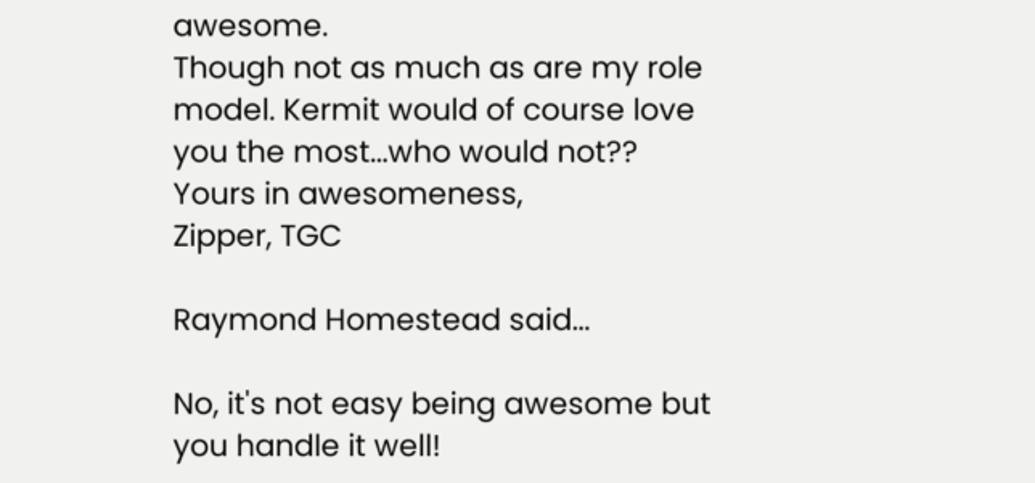awesome.
Though not as much as are my role model. Kermit would of course love you the most...who would not??
Yours in awesomeness,
Zipper, TGC

Raymond Homestead said...

No, it's not easy being awesome but you handle it well!